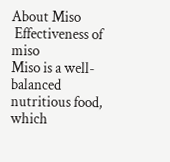About Miso
 Effectiveness of miso
Miso is a well-balanced nutritious food, which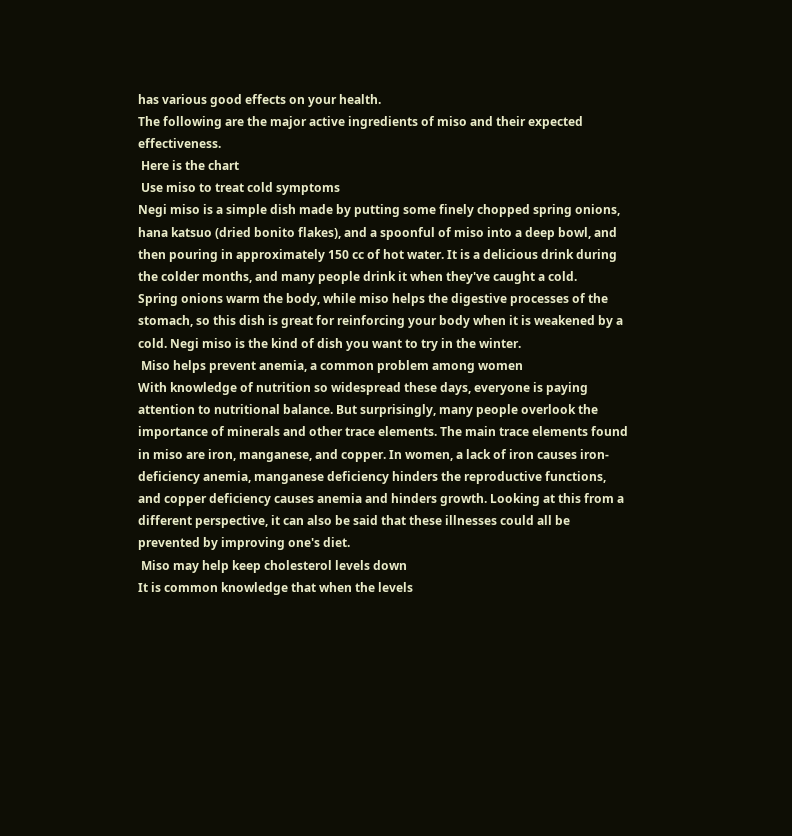has various good effects on your health.
The following are the major active ingredients of miso and their expected effectiveness.
 Here is the chart
 Use miso to treat cold symptoms
Negi miso is a simple dish made by putting some finely chopped spring onions, hana katsuo (dried bonito flakes), and a spoonful of miso into a deep bowl, and then pouring in approximately 150 cc of hot water. It is a delicious drink during the colder months, and many people drink it when they've caught a cold.
Spring onions warm the body, while miso helps the digestive processes of the stomach, so this dish is great for reinforcing your body when it is weakened by a cold. Negi miso is the kind of dish you want to try in the winter.
 Miso helps prevent anemia, a common problem among women
With knowledge of nutrition so widespread these days, everyone is paying attention to nutritional balance. But surprisingly, many people overlook the importance of minerals and other trace elements. The main trace elements found in miso are iron, manganese, and copper. In women, a lack of iron causes iron-deficiency anemia, manganese deficiency hinders the reproductive functions, and copper deficiency causes anemia and hinders growth. Looking at this from a different perspective, it can also be said that these illnesses could all be prevented by improving one's diet.
 Miso may help keep cholesterol levels down
It is common knowledge that when the levels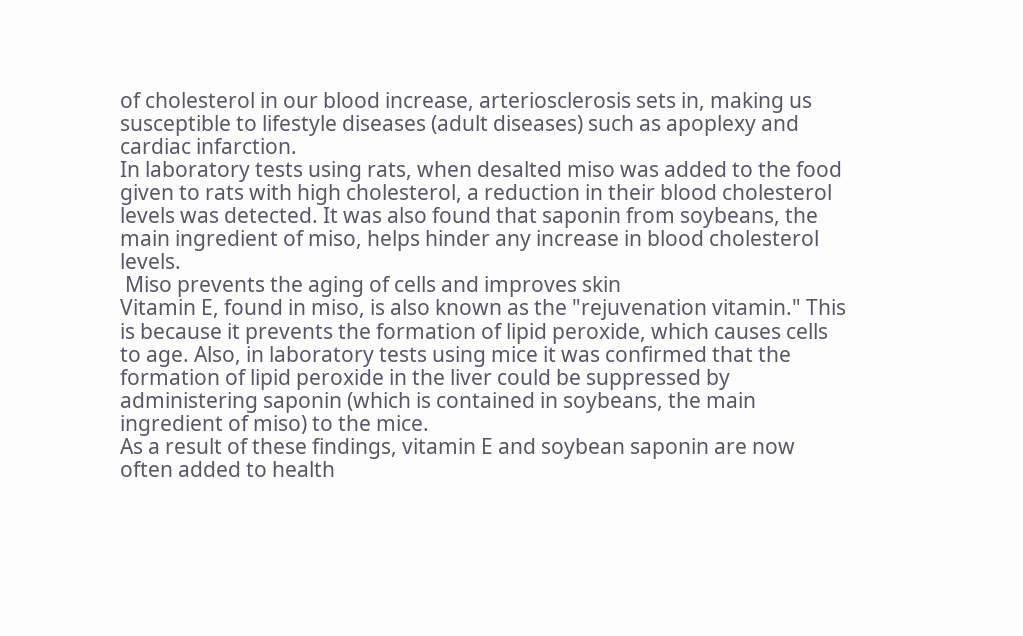of cholesterol in our blood increase, arteriosclerosis sets in, making us susceptible to lifestyle diseases (adult diseases) such as apoplexy and cardiac infarction.
In laboratory tests using rats, when desalted miso was added to the food given to rats with high cholesterol, a reduction in their blood cholesterol levels was detected. It was also found that saponin from soybeans, the main ingredient of miso, helps hinder any increase in blood cholesterol levels.
 Miso prevents the aging of cells and improves skin
Vitamin E, found in miso, is also known as the "rejuvenation vitamin." This is because it prevents the formation of lipid peroxide, which causes cells to age. Also, in laboratory tests using mice it was confirmed that the formation of lipid peroxide in the liver could be suppressed by administering saponin (which is contained in soybeans, the main ingredient of miso) to the mice.
As a result of these findings, vitamin E and soybean saponin are now often added to health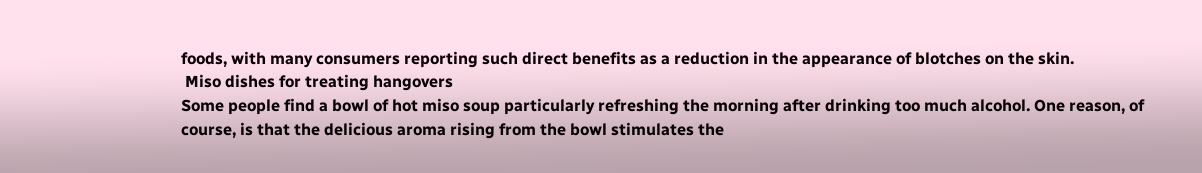foods, with many consumers reporting such direct benefits as a reduction in the appearance of blotches on the skin.
 Miso dishes for treating hangovers
Some people find a bowl of hot miso soup particularly refreshing the morning after drinking too much alcohol. One reason, of course, is that the delicious aroma rising from the bowl stimulates the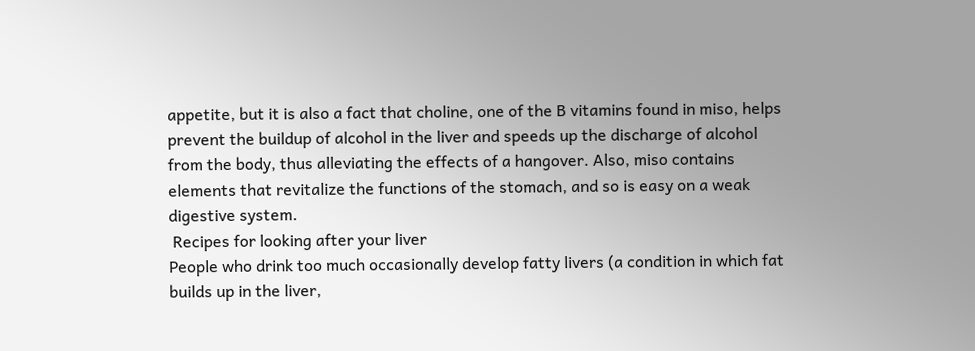appetite, but it is also a fact that choline, one of the B vitamins found in miso, helps prevent the buildup of alcohol in the liver and speeds up the discharge of alcohol from the body, thus alleviating the effects of a hangover. Also, miso contains elements that revitalize the functions of the stomach, and so is easy on a weak digestive system.
 Recipes for looking after your liver
People who drink too much occasionally develop fatty livers (a condition in which fat builds up in the liver,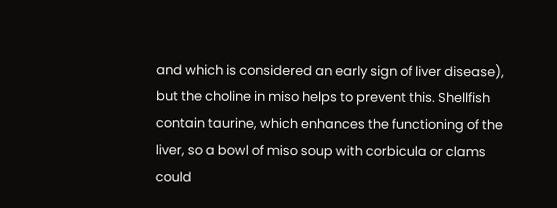and which is considered an early sign of liver disease), but the choline in miso helps to prevent this. Shellfish contain taurine, which enhances the functioning of the liver, so a bowl of miso soup with corbicula or clams could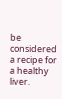be considered a recipe for a healthy liver.